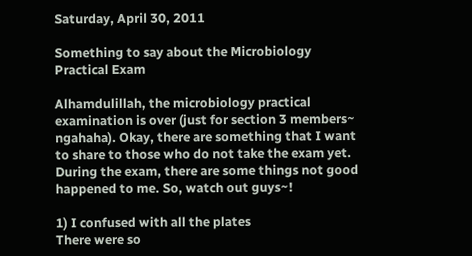Saturday, April 30, 2011

Something to say about the Microbiology Practical Exam

Alhamdulillah, the microbiology practical examination is over (just for section 3 members~ ngahaha). Okay, there are something that I want to share to those who do not take the exam yet.
During the exam, there are some things not good happened to me. So, watch out guys~!

1) I confused with all the plates
There were so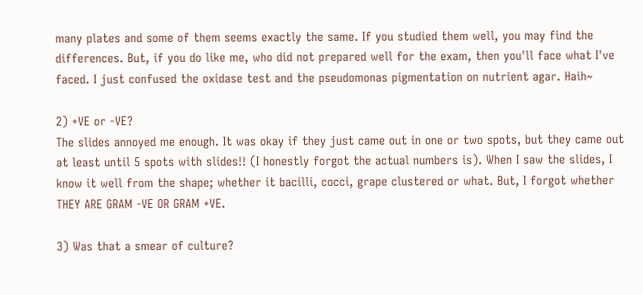many plates and some of them seems exactly the same. If you studied them well, you may find the differences. But, if you do like me, who did not prepared well for the exam, then you'll face what I've faced. I just confused the oxidase test and the pseudomonas pigmentation on nutrient agar. Haih~

2) +VE or -VE?
The slides annoyed me enough. It was okay if they just came out in one or two spots, but they came out at least until 5 spots with slides!! (I honestly forgot the actual numbers is). When I saw the slides, I know it well from the shape; whether it bacilli, cocci, grape clustered or what. But, I forgot whether THEY ARE GRAM -VE OR GRAM +VE.

3) Was that a smear of culture?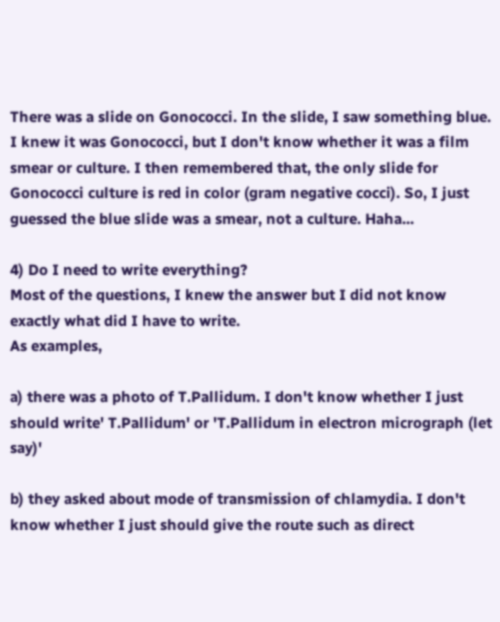There was a slide on Gonococci. In the slide, I saw something blue. I knew it was Gonococci, but I don't know whether it was a film smear or culture. I then remembered that, the only slide for Gonococci culture is red in color (gram negative cocci). So, I just guessed the blue slide was a smear, not a culture. Haha...

4) Do I need to write everything?
Most of the questions, I knew the answer but I did not know exactly what did I have to write.
As examples,

a) there was a photo of T.Pallidum. I don't know whether I just should write' T.Pallidum' or 'T.Pallidum in electron micrograph (let say)'

b) they asked about mode of transmission of chlamydia. I don't know whether I just should give the route such as direct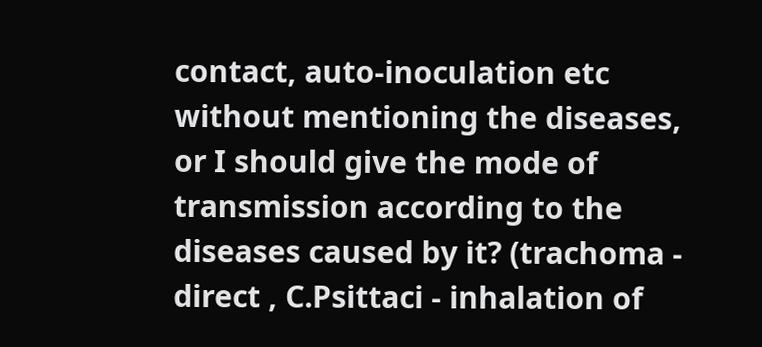contact, auto-inoculation etc without mentioning the diseases, or I should give the mode of transmission according to the diseases caused by it? (trachoma - direct , C.Psittaci - inhalation of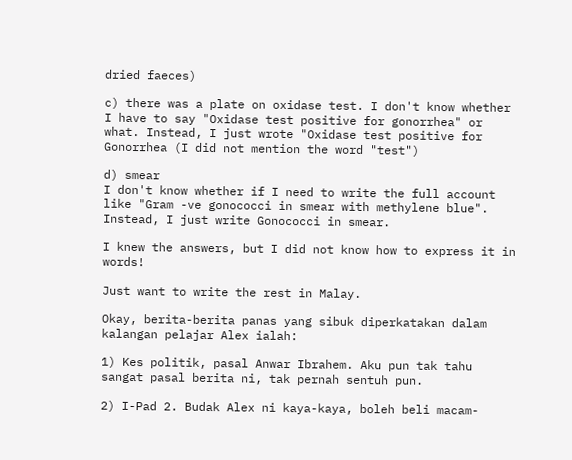dried faeces)

c) there was a plate on oxidase test. I don't know whether I have to say "Oxidase test positive for gonorrhea" or what. Instead, I just wrote "Oxidase test positive for Gonorrhea (I did not mention the word "test")

d) smear
I don't know whether if I need to write the full account like "Gram -ve gonococci in smear with methylene blue". Instead, I just write Gonococci in smear.

I knew the answers, but I did not know how to express it in words!

Just want to write the rest in Malay.

Okay, berita-berita panas yang sibuk diperkatakan dalam kalangan pelajar Alex ialah:

1) Kes politik, pasal Anwar Ibrahem. Aku pun tak tahu sangat pasal berita ni, tak pernah sentuh pun.

2) I-Pad 2. Budak Alex ni kaya-kaya, boleh beli macam-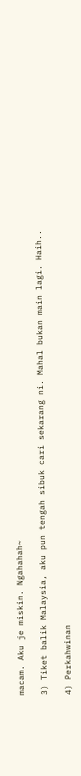macam. Aku je miskin. Ngahahah~

3) Tiket balik Malaysia, aku pun tengah sibuk cari sekarang ni. Mahal bukan main lagi. Haih..

4) Perkahwinan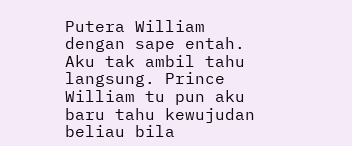Putera William dengan sape entah. Aku tak ambil tahu langsung. Prince William tu pun aku baru tahu kewujudan beliau bila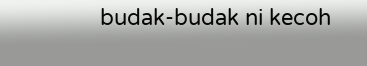budak-budak ni kecoh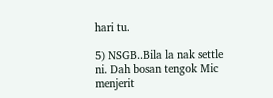hari tu.

5) NSGB..Bila la nak settle ni. Dah bosan tengok Mic menjerit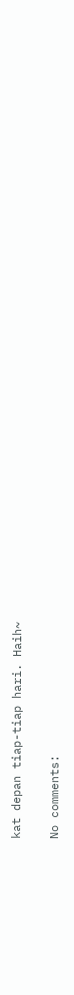kat depan tiap-tiap hari. Haih~

No comments: